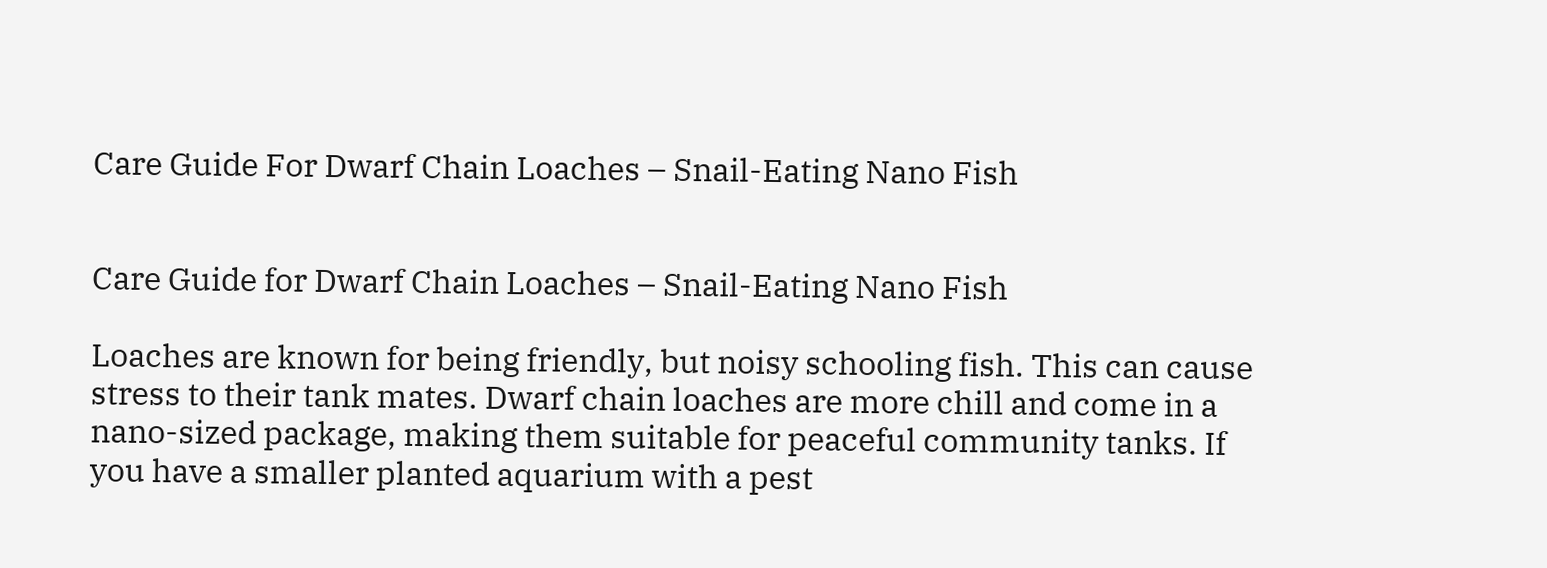Care Guide For Dwarf Chain Loaches – Snail-Eating Nano Fish


Care Guide for Dwarf Chain Loaches – Snail-Eating Nano Fish

Loaches are known for being friendly, but noisy schooling fish. This can cause stress to their tank mates. Dwarf chain loaches are more chill and come in a nano-sized package, making them suitable for peaceful community tanks. If you have a smaller planted aquarium with a pest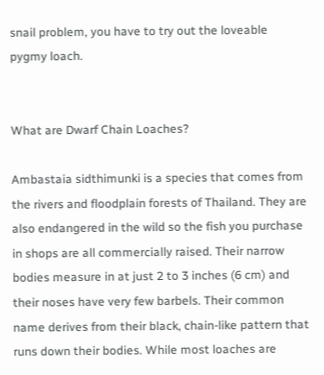snail problem, you have to try out the loveable pygmy loach.


What are Dwarf Chain Loaches?

Ambastaia sidthimunki is a species that comes from the rivers and floodplain forests of Thailand. They are also endangered in the wild so the fish you purchase in shops are all commercially raised. Their narrow bodies measure in at just 2 to 3 inches (6 cm) and their noses have very few barbels. Their common name derives from their black, chain-like pattern that runs down their bodies. While most loaches are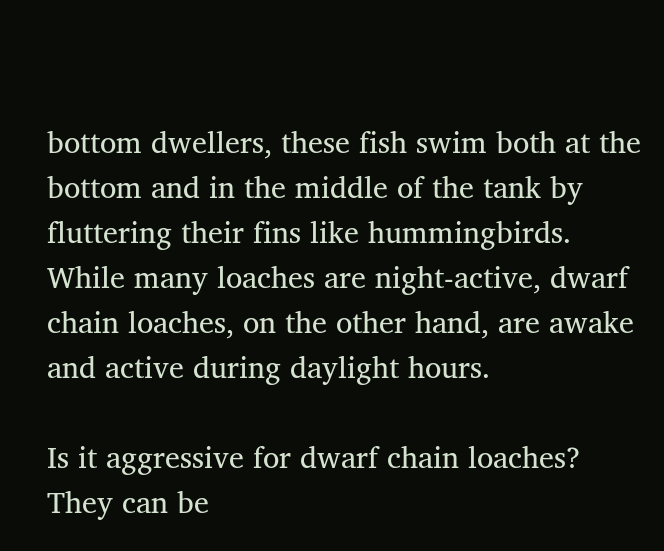bottom dwellers, these fish swim both at the bottom and in the middle of the tank by fluttering their fins like hummingbirds. While many loaches are night-active, dwarf chain loaches, on the other hand, are awake and active during daylight hours.

Is it aggressive for dwarf chain loaches? They can be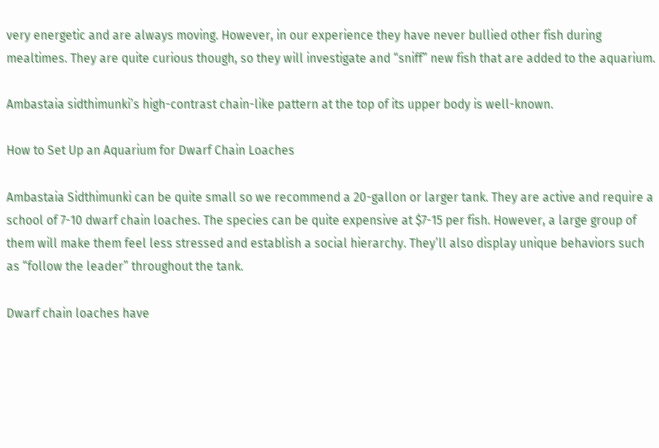very energetic and are always moving. However, in our experience they have never bullied other fish during mealtimes. They are quite curious though, so they will investigate and “sniff” new fish that are added to the aquarium.

Ambastaia sidthimunki’s high-contrast chain-like pattern at the top of its upper body is well-known.

How to Set Up an Aquarium for Dwarf Chain Loaches

Ambastaia Sidthimunki can be quite small so we recommend a 20-gallon or larger tank. They are active and require a school of 7-10 dwarf chain loaches. The species can be quite expensive at $7-15 per fish. However, a large group of them will make them feel less stressed and establish a social hierarchy. They’ll also display unique behaviors such as “follow the leader” throughout the tank.

Dwarf chain loaches have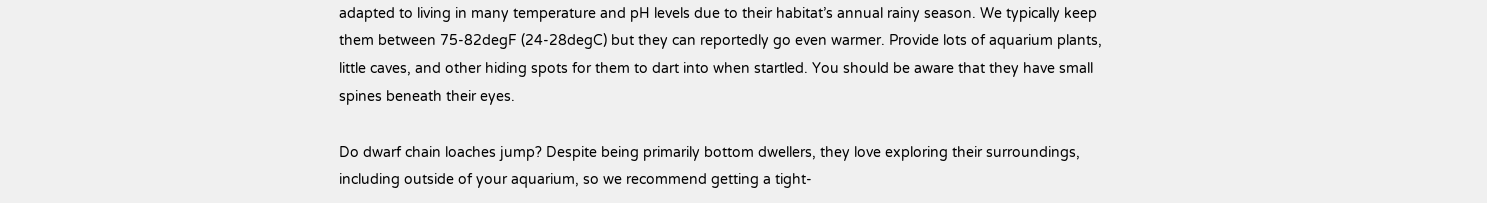adapted to living in many temperature and pH levels due to their habitat’s annual rainy season. We typically keep them between 75-82degF (24-28degC) but they can reportedly go even warmer. Provide lots of aquarium plants, little caves, and other hiding spots for them to dart into when startled. You should be aware that they have small spines beneath their eyes.

Do dwarf chain loaches jump? Despite being primarily bottom dwellers, they love exploring their surroundings, including outside of your aquarium, so we recommend getting a tight-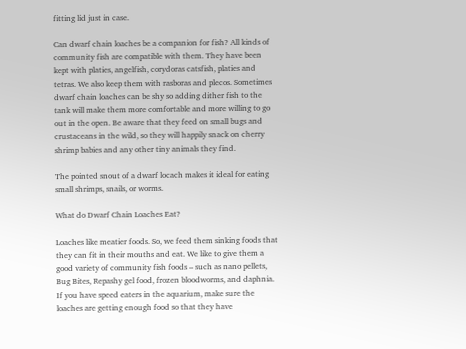fitting lid just in case.

Can dwarf chain loaches be a companion for fish? All kinds of community fish are compatible with them. They have been kept with platies, angelfish, corydoras catsfish, platies and tetras. We also keep them with rasboras and plecos. Sometimes dwarf chain loaches can be shy so adding dither fish to the tank will make them more comfortable and more willing to go out in the open. Be aware that they feed on small bugs and crustaceans in the wild, so they will happily snack on cherry shrimp babies and any other tiny animals they find.

The pointed snout of a dwarf locach makes it ideal for eating small shrimps, snails, or worms.

What do Dwarf Chain Loaches Eat?

Loaches like meatier foods. So, we feed them sinking foods that they can fit in their mouths and eat. We like to give them a good variety of community fish foods – such as nano pellets, Bug Bites, Repashy gel food, frozen bloodworms, and daphnia. If you have speed eaters in the aquarium, make sure the loaches are getting enough food so that they have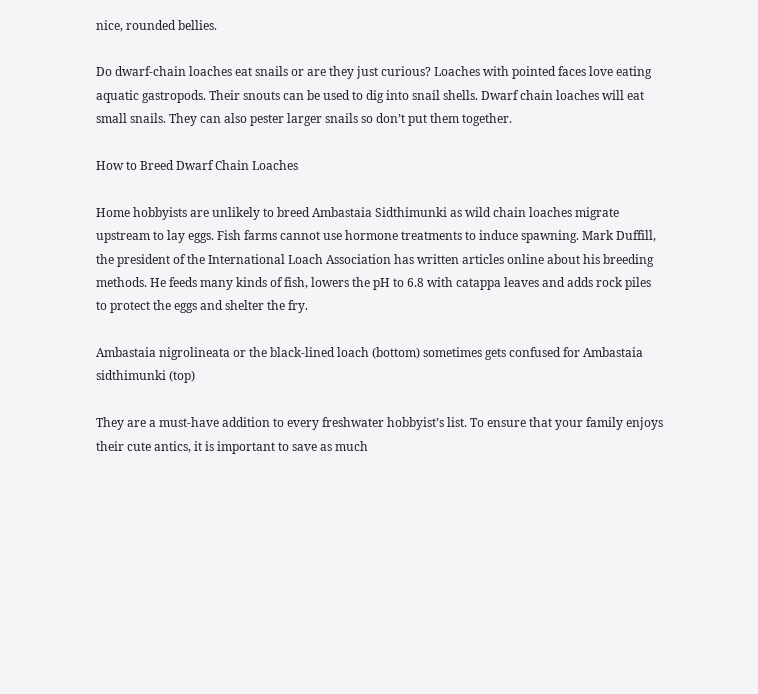nice, rounded bellies.

Do dwarf-chain loaches eat snails or are they just curious? Loaches with pointed faces love eating aquatic gastropods. Their snouts can be used to dig into snail shells. Dwarf chain loaches will eat small snails. They can also pester larger snails so don’t put them together.

How to Breed Dwarf Chain Loaches

Home hobbyists are unlikely to breed Ambastaia Sidthimunki as wild chain loaches migrate upstream to lay eggs. Fish farms cannot use hormone treatments to induce spawning. Mark Duffill, the president of the International Loach Association has written articles online about his breeding methods. He feeds many kinds of fish, lowers the pH to 6.8 with catappa leaves and adds rock piles to protect the eggs and shelter the fry.

Ambastaia nigrolineata or the black-lined loach (bottom) sometimes gets confused for Ambastaia sidthimunki (top)

They are a must-have addition to every freshwater hobbyist’s list. To ensure that your family enjoys their cute antics, it is important to save as much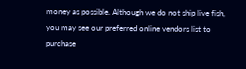money as possible. Although we do not ship live fish, you may see our preferred online vendors list to purchase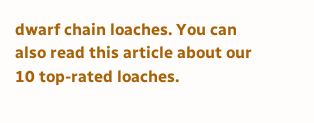dwarf chain loaches. You can also read this article about our 10 top-rated loaches.